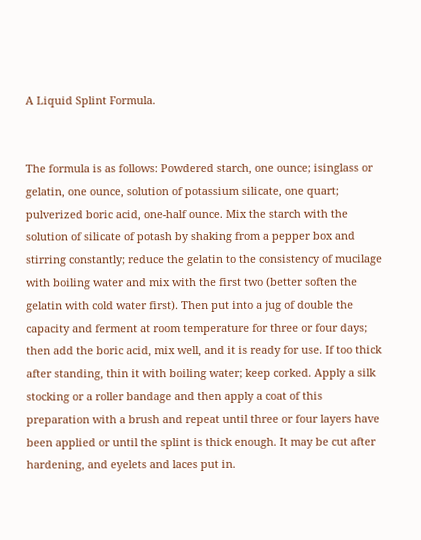A Liquid Splint Formula.


The formula is as follows: Powdered starch, one ounce; isinglass or gelatin, one ounce, solution of potassium silicate, one quart; pulverized boric acid, one-half ounce. Mix the starch with the solution of silicate of potash by shaking from a pepper box and stirring constantly; reduce the gelatin to the consistency of mucilage with boiling water and mix with the first two (better soften the gelatin with cold water first). Then put into a jug of double the capacity and ferment at room temperature for three or four days; then add the boric acid, mix well, and it is ready for use. If too thick after standing, thin it with boiling water; keep corked. Apply a silk stocking or a roller bandage and then apply a coat of this preparation with a brush and repeat until three or four layers have been applied or until the splint is thick enough. It may be cut after hardening, and eyelets and laces put in.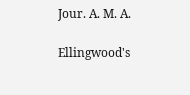Jour. A. M. A.

Ellingwood's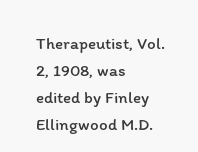Therapeutist, Vol. 2, 1908, was edited by Finley Ellingwood M.D.